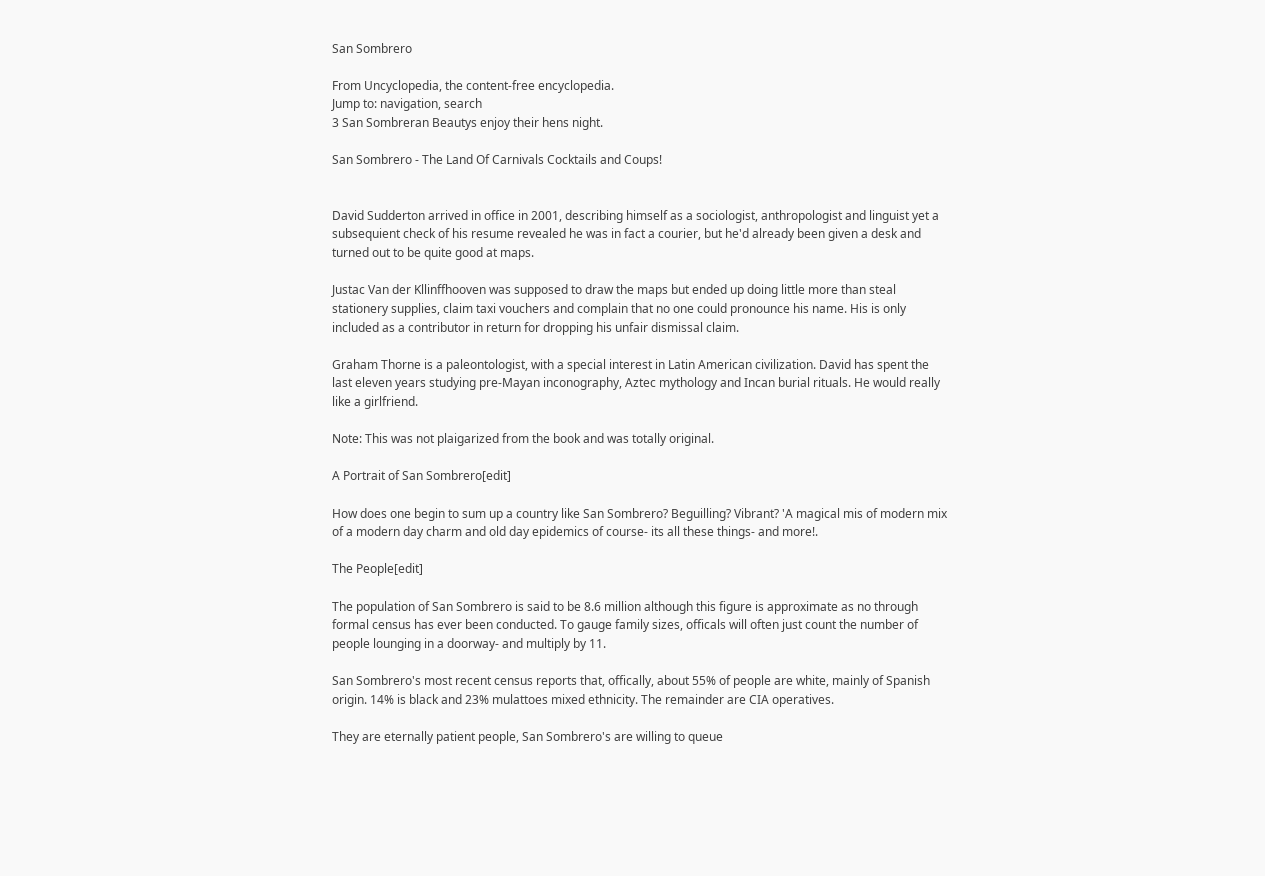San Sombrero

From Uncyclopedia, the content-free encyclopedia.
Jump to: navigation, search
3 San Sombreran Beautys enjoy their hens night.

San Sombrero - The Land Of Carnivals Cocktails and Coups!


David Sudderton arrived in office in 2001, describing himself as a sociologist, anthropologist and linguist yet a subsequient check of his resume revealed he was in fact a courier, but he'd already been given a desk and turned out to be quite good at maps.

Justac Van der Kllinffhooven was supposed to draw the maps but ended up doing little more than steal stationery supplies, claim taxi vouchers and complain that no one could pronounce his name. His is only included as a contributor in return for dropping his unfair dismissal claim.

Graham Thorne is a paleontologist, with a special interest in Latin American civilization. David has spent the last eleven years studying pre-Mayan inconography, Aztec mythology and Incan burial rituals. He would really like a girlfriend.

Note: This was not plaigarized from the book and was totally original.

A Portrait of San Sombrero[edit]

How does one begin to sum up a country like San Sombrero? Beguilling? Vibrant? 'A magical mis of modern mix of a modern day charm and old day epidemics of course- its all these things- and more!.

The People[edit]

The population of San Sombrero is said to be 8.6 million although this figure is approximate as no through formal census has ever been conducted. To gauge family sizes, officals will often just count the number of people lounging in a doorway- and multiply by 11.

San Sombrero's most recent census reports that, offically, about 55% of people are white, mainly of Spanish origin. 14% is black and 23% mulattoes mixed ethnicity. The remainder are CIA operatives.

They are eternally patient people, San Sombrero's are willing to queue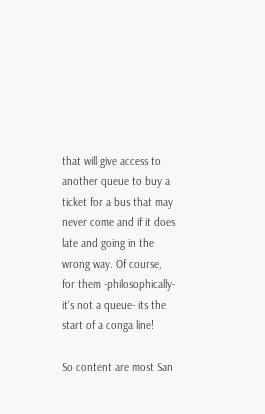that will give access to another queue to buy a ticket for a bus that may never come and if it does late and going in the wrong way. Of course, for them -philosophically- it's not a queue- its the start of a conga line!

So content are most San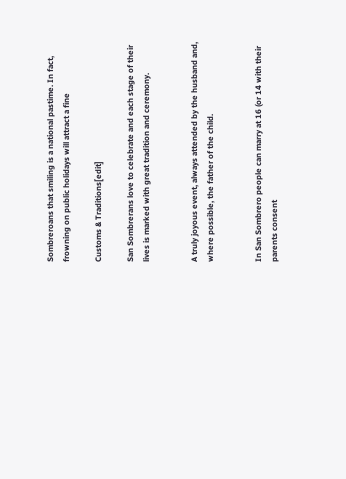Sombreroans that smiling is a national pastime. In fact, frowning on public holidays will attract a fine

Customs & Traditions[edit]

San Sombrerans love to celebrate and each stage of their lives is marked with great tradition and ceremony.


A truly joyous event, always attended by the husband and, where possible, the father of the child.


In San Sombrero people can marry at 16 (or 14 with their parents consent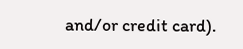and/or credit card).